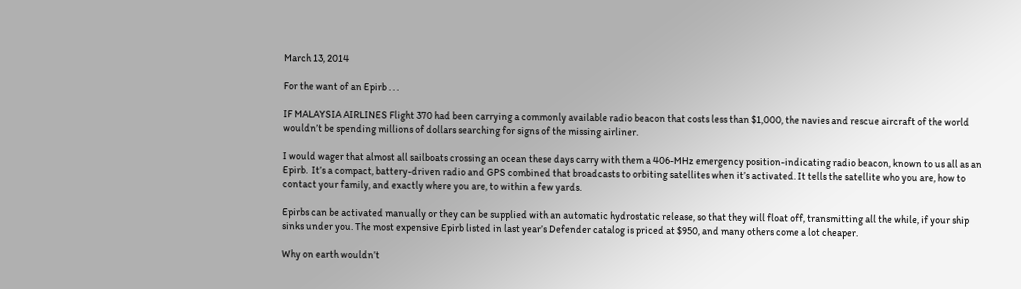March 13, 2014

For the want of an Epirb . . .

IF MALAYSIA AIRLINES Flight 370 had been carrying a commonly available radio beacon that costs less than $1,000, the navies and rescue aircraft of the world wouldn’t be spending millions of dollars searching for signs of the missing airliner.

I would wager that almost all sailboats crossing an ocean these days carry with them a 406-MHz emergency position-indicating radio beacon, known to us all as an Epirb.  It’s a compact, battery-driven radio and GPS combined that broadcasts to orbiting satellites when it’s activated. It tells the satellite who you are, how to contact your family, and exactly where you are, to within a few yards.

Epirbs can be activated manually or they can be supplied with an automatic hydrostatic release, so that they will float off, transmitting all the while, if your ship sinks under you. The most expensive Epirb listed in last year’s Defender catalog is priced at $950, and many others come a lot cheaper.

Why on earth wouldn’t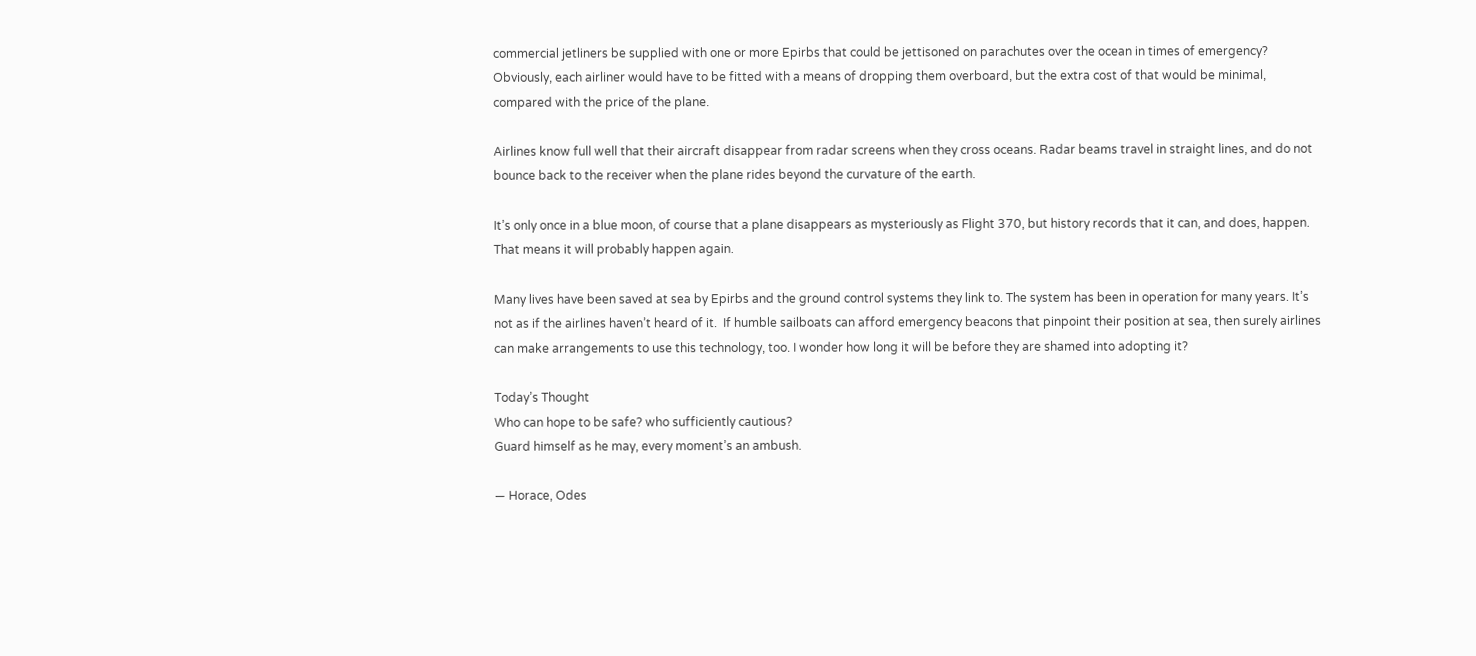commercial jetliners be supplied with one or more Epirbs that could be jettisoned on parachutes over the ocean in times of emergency?  Obviously, each airliner would have to be fitted with a means of dropping them overboard, but the extra cost of that would be minimal, compared with the price of the plane.

Airlines know full well that their aircraft disappear from radar screens when they cross oceans. Radar beams travel in straight lines, and do not bounce back to the receiver when the plane rides beyond the curvature of the earth.

It’s only once in a blue moon, of course that a plane disappears as mysteriously as Flight 370, but history records that it can, and does, happen. That means it will probably happen again.

Many lives have been saved at sea by Epirbs and the ground control systems they link to. The system has been in operation for many years. It’s not as if the airlines haven’t heard of it.  If humble sailboats can afford emergency beacons that pinpoint their position at sea, then surely airlines can make arrangements to use this technology, too. I wonder how long it will be before they are shamed into adopting it?

Today’s Thought
Who can hope to be safe? who sufficiently cautious?
Guard himself as he may, every moment’s an ambush.

— Horace, Odes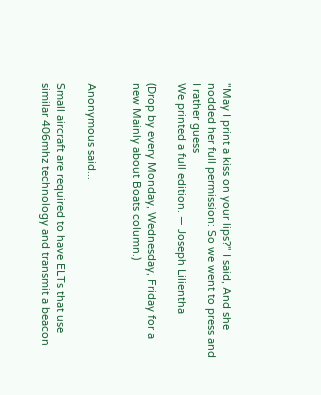"May I print a kiss on your lips?" I said, And she nodded her full permission: So we went to press and I rather guess
We printed a full edition. — Joseph Lilientha

(Drop by every Monday, Wednesday, Friday for a new Mainly about Boats column.)


Anonymous said...

Small aircraft are required to have ELTs that use similar 406mhz technology and transmit a beacon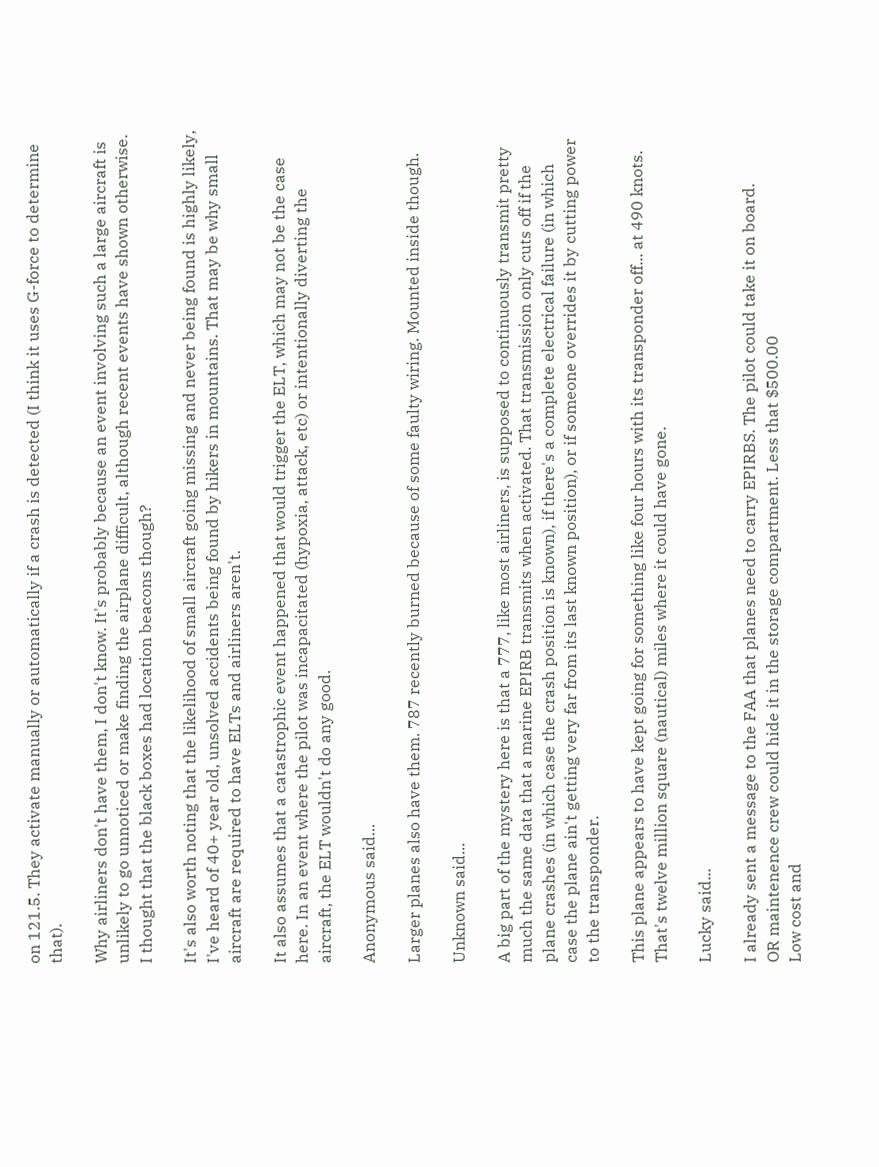on 121.5. They activate manually or automatically if a crash is detected (I think it uses G-force to determine that).

Why airliners don't have them, I don't know. It's probably because an event involving such a large aircraft is unlikely to go unnoticed or make finding the airplane difficult, although recent events have shown otherwise. I thought that the black boxes had location beacons though?

It's also worth noting that the likelihood of small aircraft going missing and never being found is highly likely, I've heard of 40+ year old, unsolved accidents being found by hikers in mountains. That may be why small aircraft are required to have ELTs and airliners aren't.

It also assumes that a catastrophic event happened that would trigger the ELT, which may not be the case here. In an event where the pilot was incapacitated (hypoxia, attack, etc) or intentionally diverting the aircraft, the ELT wouldn't do any good.

Anonymous said...

Larger planes also have them. 787 recently burned because of some faulty wiring. Mounted inside though.

Unknown said...

A big part of the mystery here is that a 777, like most airliners, is supposed to continuously transmit pretty much the same data that a marine EPIRB transmits when activated. That transmission only cuts off if the plane crashes (in which case the crash position is known), if there's a complete electrical failure (in which case the plane ain't getting very far from its last known position), or if someone overrides it by cutting power to the transponder.

This plane appears to have kept going for something like four hours with its transponder off... at 490 knots. That's twelve million square (nautical) miles where it could have gone.

Lucky said...

I already sent a message to the FAA that planes need to carry EPIRBS. The pilot could take it on board.
OR maintenence crew could hide it in the storage compartment. Less that $500.00
Low cost and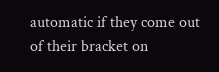automatic if they come out of their bracket on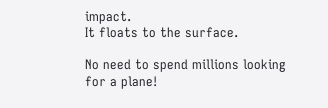impact.
It floats to the surface.

No need to spend millions looking for a plane!